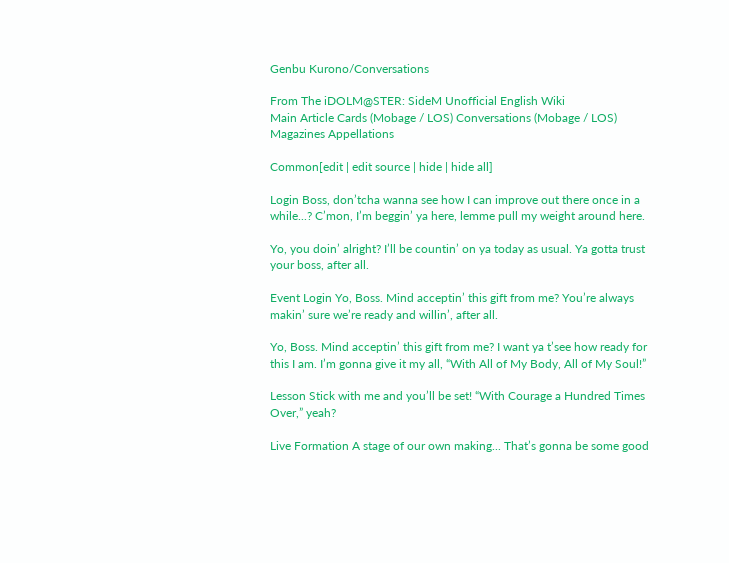Genbu Kurono/Conversations

From The iDOLM@STER: SideM Unofficial English Wiki
Main Article Cards (Mobage / LOS) Conversations (Mobage / LOS) Magazines Appellations

Common[edit | edit source | hide | hide all]

Login Boss, don’tcha wanna see how I can improve out there once in a while...? C’mon, I’m beggin’ ya here, lemme pull my weight around here.

Yo, you doin’ alright? I’ll be countin’ on ya today as usual. Ya gotta trust your boss, after all.

Event Login Yo, Boss. Mind acceptin’ this gift from me? You’re always makin’ sure we’re ready and willin’, after all.

Yo, Boss. Mind acceptin’ this gift from me? I want ya t’see how ready for this I am. I’m gonna give it my all, “With All of My Body, All of My Soul!”

Lesson Stick with me and you’ll be set! “With Courage a Hundred Times Over,” yeah?

Live Formation A stage of our own making... That’s gonna be some good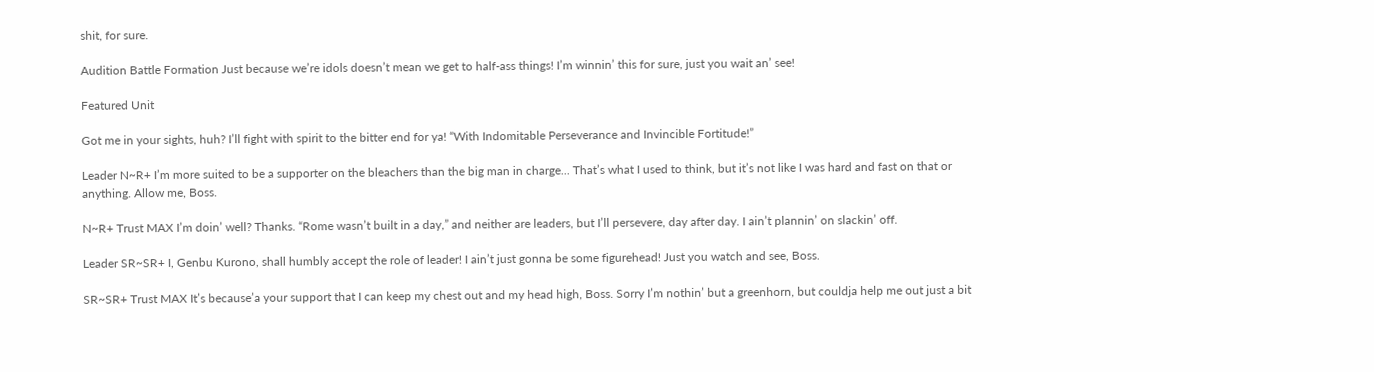shit, for sure.

Audition Battle Formation Just because we’re idols doesn’t mean we get to half-ass things! I’m winnin’ this for sure, just you wait an’ see!

Featured Unit

Got me in your sights, huh? I’ll fight with spirit to the bitter end for ya! “With Indomitable Perseverance and Invincible Fortitude!”

Leader N~R+ I’m more suited to be a supporter on the bleachers than the big man in charge... That’s what I used to think, but it’s not like I was hard and fast on that or anything. Allow me, Boss.

N~R+ Trust MAX I’m doin’ well? Thanks. “Rome wasn’t built in a day,” and neither are leaders, but I’ll persevere, day after day. I ain’t plannin’ on slackin’ off.

Leader SR~SR+ I, Genbu Kurono, shall humbly accept the role of leader! I ain’t just gonna be some figurehead! Just you watch and see, Boss.

SR~SR+ Trust MAX It’s because’a your support that I can keep my chest out and my head high, Boss. Sorry I’m nothin’ but a greenhorn, but couldja help me out just a bit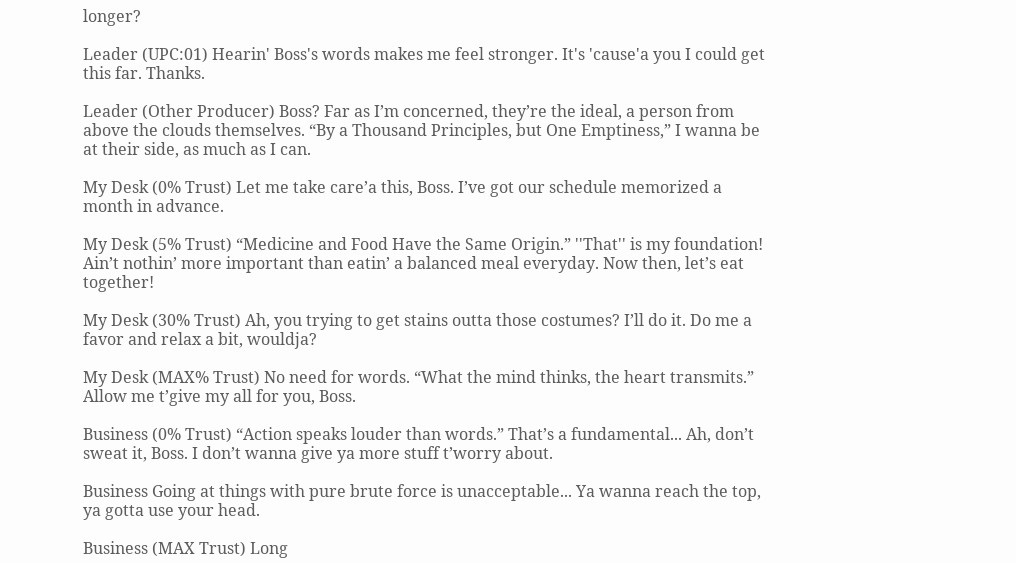longer?

Leader (UPC:01) Hearin' Boss's words makes me feel stronger. It's 'cause'a you I could get this far. Thanks.

Leader (Other Producer) Boss? Far as I’m concerned, they’re the ideal, a person from above the clouds themselves. “By a Thousand Principles, but One Emptiness,” I wanna be at their side, as much as I can.

My Desk (0% Trust) Let me take care’a this, Boss. I’ve got our schedule memorized a month in advance.

My Desk (5% Trust) “Medicine and Food Have the Same Origin.” ''That'' is my foundation! Ain’t nothin’ more important than eatin’ a balanced meal everyday. Now then, let’s eat together!

My Desk (30% Trust) Ah, you trying to get stains outta those costumes? I’ll do it. Do me a favor and relax a bit, wouldja?

My Desk (MAX% Trust) No need for words. “What the mind thinks, the heart transmits.” Allow me t’give my all for you, Boss.

Business (0% Trust) “Action speaks louder than words.” That’s a fundamental... Ah, don’t sweat it, Boss. I don’t wanna give ya more stuff t’worry about.

Business Going at things with pure brute force is unacceptable... Ya wanna reach the top, ya gotta use your head.

Business (MAX Trust) Long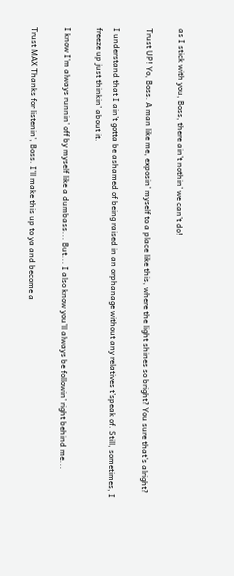as I stick with you, Boss, there ain’t nothin’ we can’t do!

Trust UP! Yo, Boss. A man like me, exposin’ myself to a place like this, where the light shines so bright? You sure that’s alright?

I understand that I ain’t gotta be ashamed of being raised in an orphanage without any relatives t’speak of. Still, sometimes, I freeze up just thinkin’ about it.

I know I’m always runnin’ off by myself like a dumbass... But... I also know you’ll always be followin’ right behind me...

Trust MAX Thanks for listenin’, Boss. I’ll make this up to ya and become a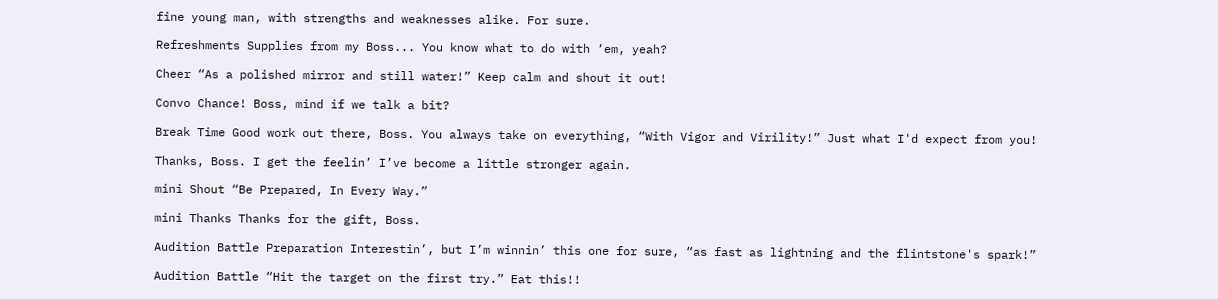fine young man, with strengths and weaknesses alike. For sure.

Refreshments Supplies from my Boss... You know what to do with ‘em, yeah?

Cheer “As a polished mirror and still water!” Keep calm and shout it out!

Convo Chance! Boss, mind if we talk a bit?

Break Time Good work out there, Boss. You always take on everything, “With Vigor and Virility!” Just what I'd expect from you!

Thanks, Boss. I get the feelin’ I’ve become a little stronger again.

mini Shout “Be Prepared, In Every Way.”

mini Thanks Thanks for the gift, Boss.

Audition Battle Preparation Interestin’, but I’m winnin’ this one for sure, “as fast as lightning and the flintstone's spark!”

Audition Battle “Hit the target on the first try.” Eat this!!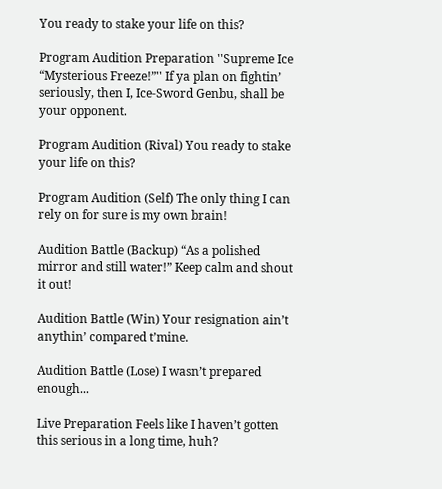You ready to stake your life on this?

Program Audition Preparation ''Supreme Ice “Mysterious Freeze!”'' If ya plan on fightin’ seriously, then I, Ice-Sword Genbu, shall be your opponent.

Program Audition (Rival) You ready to stake your life on this?

Program Audition (Self) The only thing I can rely on for sure is my own brain!

Audition Battle (Backup) “As a polished mirror and still water!” Keep calm and shout it out!

Audition Battle (Win) Your resignation ain’t anythin’ compared t’mine.

Audition Battle (Lose) I wasn’t prepared enough...

Live Preparation Feels like I haven’t gotten this serious in a long time, huh?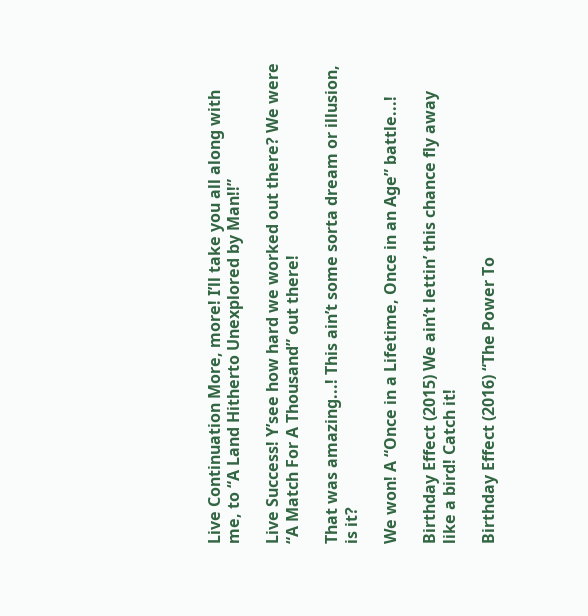Live Continuation More, more! I’ll take you all along with me, to “A Land Hitherto Unexplored by Man!!”

Live Success! Y’see how hard we worked out there? We were “A Match For A Thousand” out there!

That was amazing...! This ain’t some sorta dream or illusion, is it?

We won! A “Once in a Lifetime, Once in an Age” battle...!

Birthday Effect (2015) We ain’t lettin’ this chance fly away like a bird! Catch it!

Birthday Effect (2016) “The Power To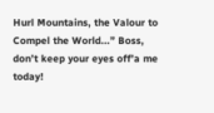Hurl Mountains, the Valour to Compel the World...” Boss, don’t keep your eyes off’a me today!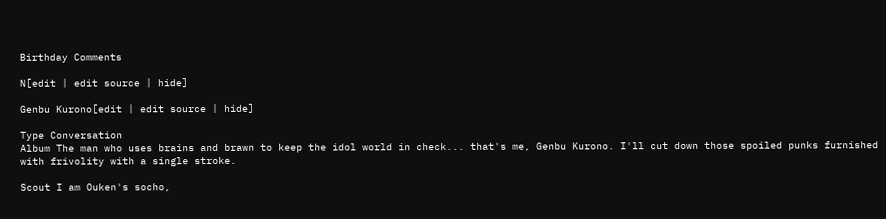Birthday Comments

N[edit | edit source | hide]

Genbu Kurono[edit | edit source | hide]

Type Conversation
Album The man who uses brains and brawn to keep the idol world in check... that's me, Genbu Kurono. I'll cut down those spoiled punks furnished with frivolity with a single stroke.

Scout I am Ouken's socho,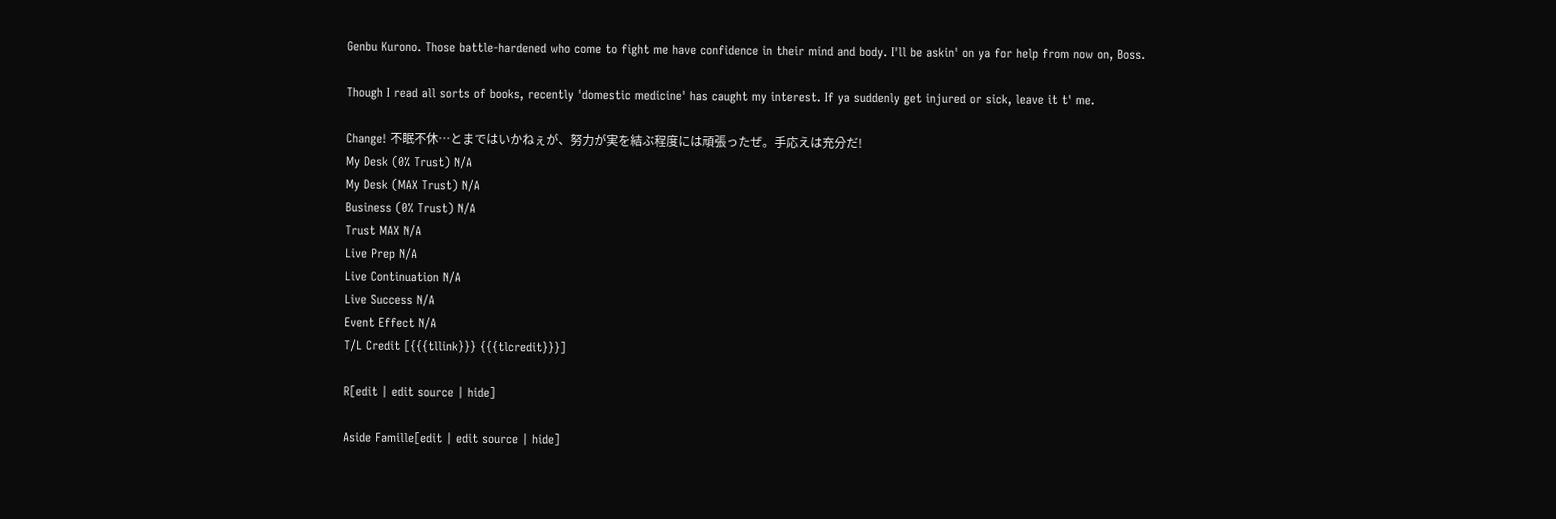Genbu Kurono. Those battle-hardened who come to fight me have confidence in their mind and body. I'll be askin' on ya for help from now on, Boss.

Though I read all sorts of books, recently 'domestic medicine' has caught my interest. If ya suddenly get injured or sick, leave it t' me.

Change! 不眠不休…とまではいかねぇが、努力が実を結ぶ程度には頑張ったぜ。手応えは充分だ!
My Desk (0% Trust) N/A
My Desk (MAX Trust) N/A
Business (0% Trust) N/A
Trust MAX N/A
Live Prep N/A
Live Continuation N/A
Live Success N/A
Event Effect N/A
T/L Credit [{{{tllink}}} {{{tlcredit}}}]

R[edit | edit source | hide]

Aside Famille[edit | edit source | hide]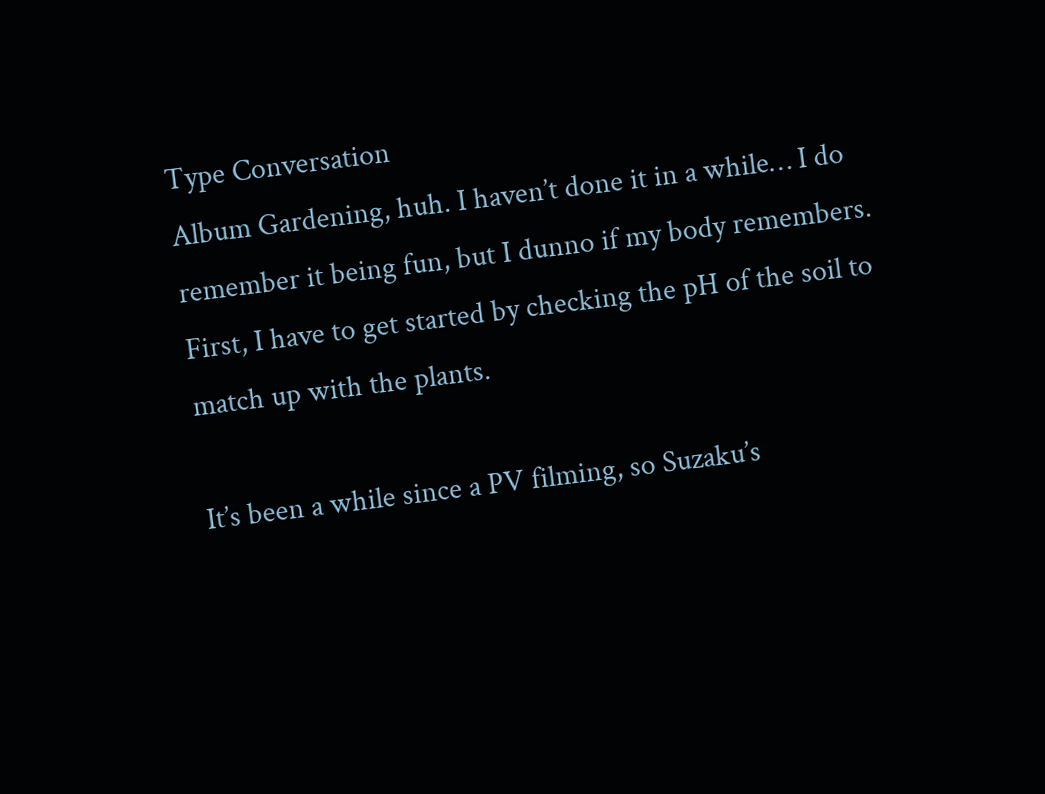Type Conversation
Album Gardening, huh. I haven’t done it in a while… I do remember it being fun, but I dunno if my body remembers. First, I have to get started by checking the pH of the soil to match up with the plants.

It’s been a while since a PV filming, so Suzaku’s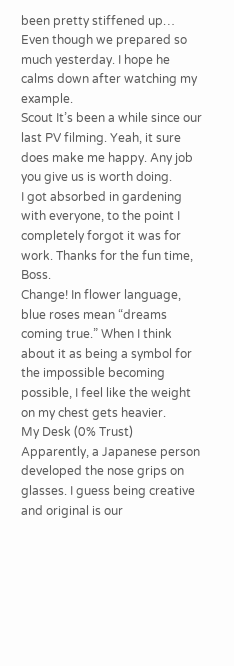been pretty stiffened up… Even though we prepared so much yesterday. I hope he calms down after watching my example.
Scout It’s been a while since our last PV filming. Yeah, it sure does make me happy. Any job you give us is worth doing.
I got absorbed in gardening with everyone, to the point I completely forgot it was for work. Thanks for the fun time, Boss.
Change! In flower language, blue roses mean “dreams coming true.” When I think about it as being a symbol for the impossible becoming possible, I feel like the weight on my chest gets heavier.
My Desk (0% Trust) Apparently, a Japanese person developed the nose grips on glasses. I guess being creative and original is our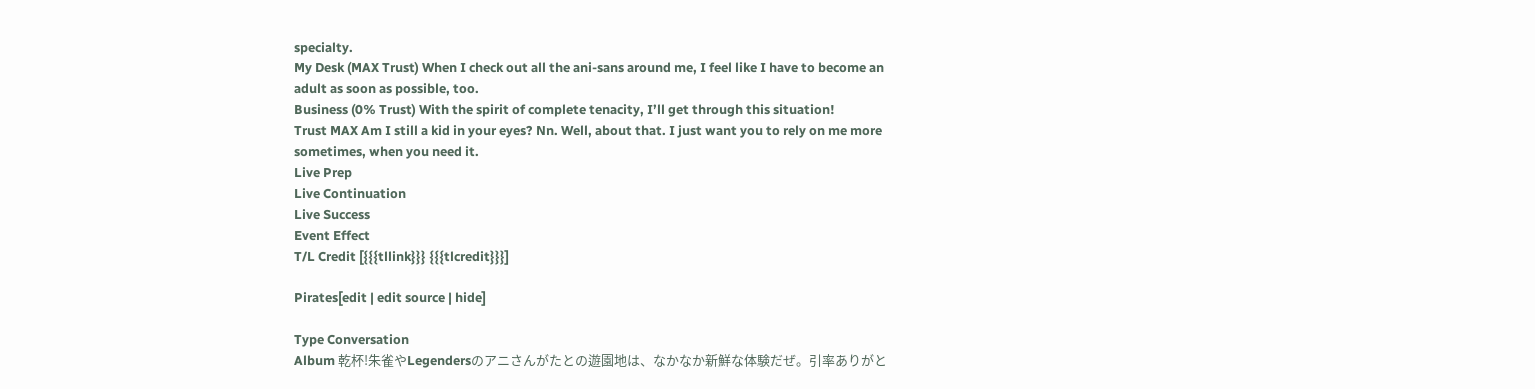specialty.
My Desk (MAX Trust) When I check out all the ani-sans around me, I feel like I have to become an adult as soon as possible, too.
Business (0% Trust) With the spirit of complete tenacity, I’ll get through this situation!
Trust MAX Am I still a kid in your eyes? Nn. Well, about that. I just want you to rely on me more sometimes, when you need it.
Live Prep
Live Continuation
Live Success
Event Effect
T/L Credit [{{{tllink}}} {{{tlcredit}}}]

Pirates[edit | edit source | hide]

Type Conversation
Album 乾杯!朱雀やLegendersのアニさんがたとの遊園地は、なかなか新鮮な体験だぜ。引率ありがと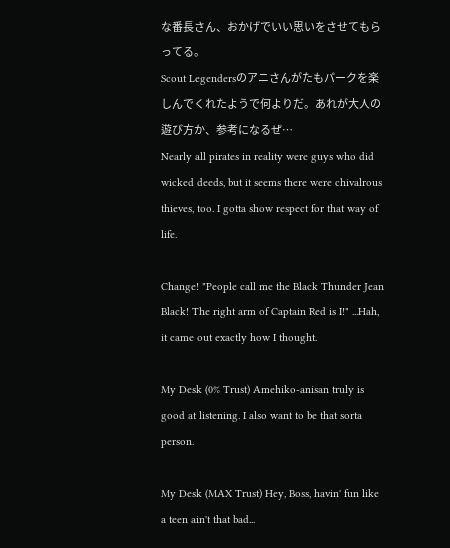な番長さん、おかげでいい思いをさせてもらってる。
Scout Legendersのアニさんがたもパークを楽しんでくれたようで何よりだ。あれが大人の遊び方か、参考になるぜ…
Nearly all pirates in reality were guys who did wicked deeds, but it seems there were chivalrous thieves, too. I gotta show respect for that way of life.

Change! "People call me the Black Thunder Jean Black! The right arm of Captain Red is I!" ...Hah, it came out exactly how I thought.

My Desk (0% Trust) Amehiko-anisan truly is good at listening. I also want to be that sorta person.

My Desk (MAX Trust) Hey, Boss, havin' fun like a teen ain't that bad...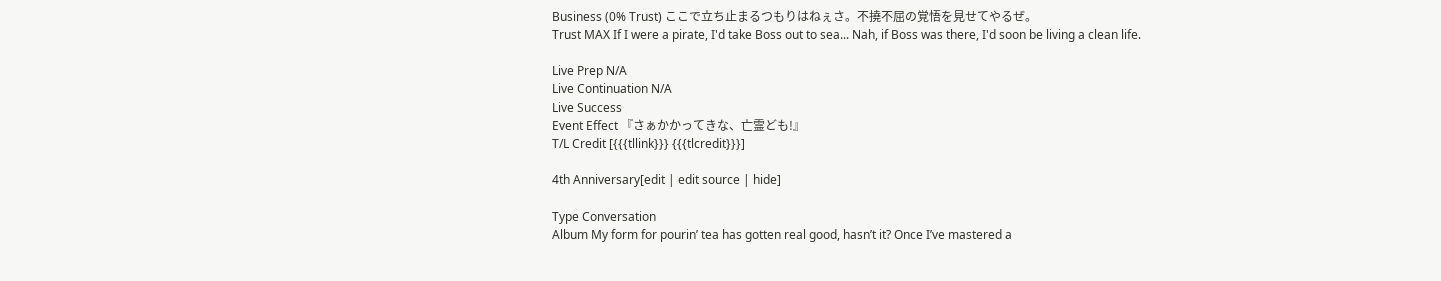Business (0% Trust) ここで立ち止まるつもりはねぇさ。不撓不屈の覚悟を見せてやるぜ。
Trust MAX If I were a pirate, I'd take Boss out to sea... Nah, if Boss was there, I'd soon be living a clean life.

Live Prep N/A
Live Continuation N/A
Live Success
Event Effect 『さぁかかってきな、亡霊ども!』
T/L Credit [{{{tllink}}} {{{tlcredit}}}]

4th Anniversary[edit | edit source | hide]

Type Conversation
Album My form for pourin’ tea has gotten real good, hasn’t it? Once I’ve mastered a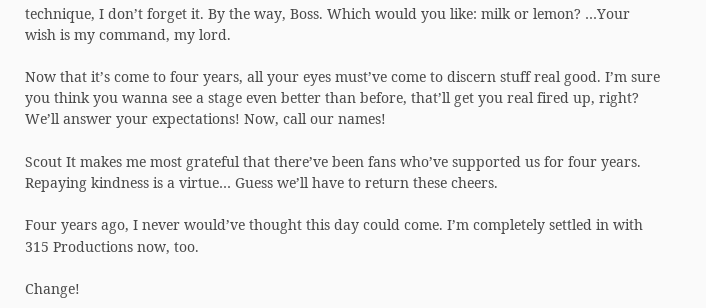technique, I don’t forget it. By the way, Boss. Which would you like: milk or lemon? …Your wish is my command, my lord.

Now that it’s come to four years, all your eyes must’ve come to discern stuff real good. I’m sure you think you wanna see a stage even better than before, that’ll get you real fired up, right? We’ll answer your expectations! Now, call our names!

Scout It makes me most grateful that there’ve been fans who’ve supported us for four years. Repaying kindness is a virtue… Guess we’ll have to return these cheers.

Four years ago, I never would’ve thought this day could come. I’m completely settled in with 315 Productions now, too.

Change!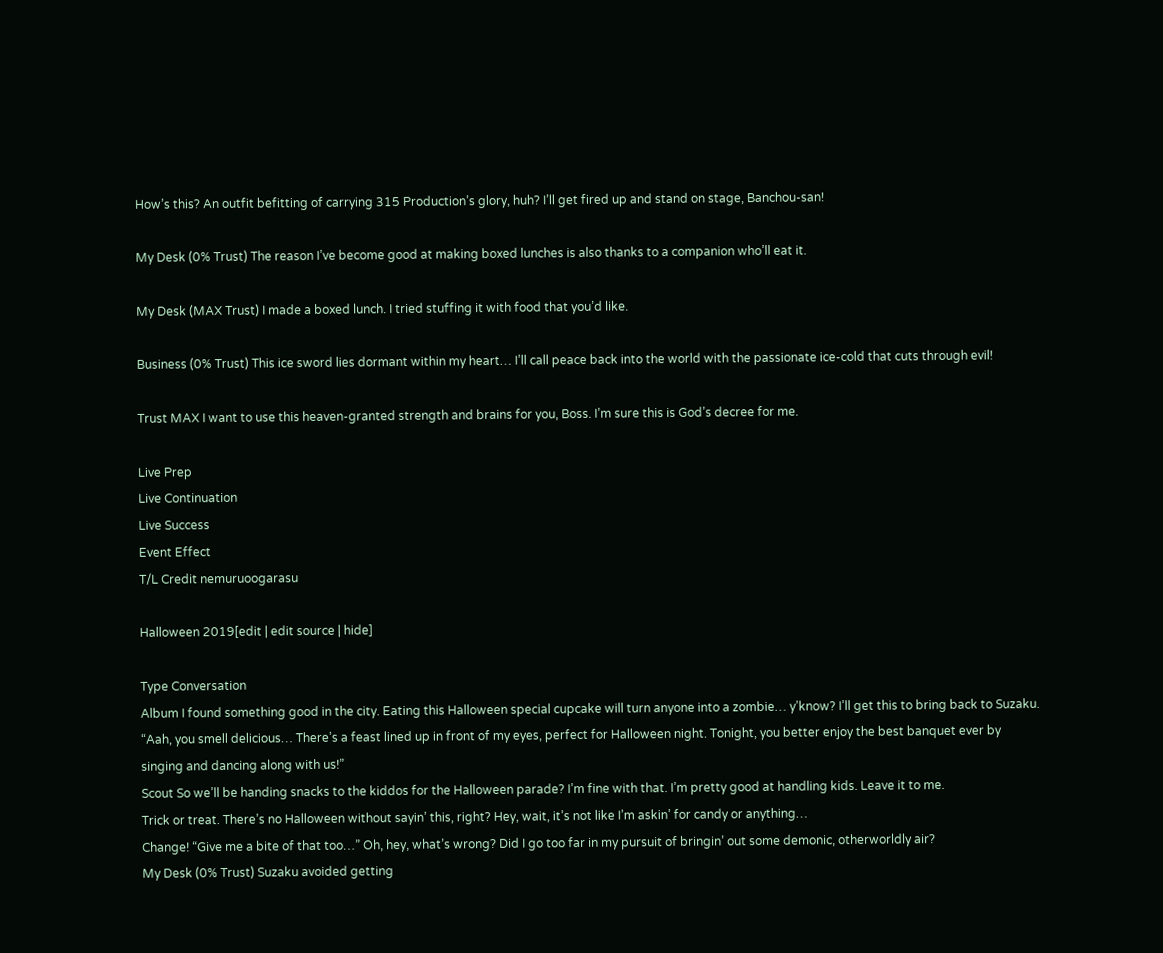How’s this? An outfit befitting of carrying 315 Production’s glory, huh? I’ll get fired up and stand on stage, Banchou-san!

My Desk (0% Trust) The reason I’ve become good at making boxed lunches is also thanks to a companion who’ll eat it.

My Desk (MAX Trust) I made a boxed lunch. I tried stuffing it with food that you’d like.

Business (0% Trust) This ice sword lies dormant within my heart… I’ll call peace back into the world with the passionate ice-cold that cuts through evil!

Trust MAX I want to use this heaven-granted strength and brains for you, Boss. I’m sure this is God’s decree for me.

Live Prep
Live Continuation
Live Success
Event Effect
T/L Credit nemuruoogarasu

Halloween 2019[edit | edit source | hide]

Type Conversation
Album I found something good in the city. Eating this Halloween special cupcake will turn anyone into a zombie… y’know? I’ll get this to bring back to Suzaku.
“Aah, you smell delicious… There’s a feast lined up in front of my eyes, perfect for Halloween night. Tonight, you better enjoy the best banquet ever by singing and dancing along with us!”
Scout So we’ll be handing snacks to the kiddos for the Halloween parade? I’m fine with that. I’m pretty good at handling kids. Leave it to me.
Trick or treat. There’s no Halloween without sayin’ this, right? Hey, wait, it’s not like I’m askin’ for candy or anything…
Change! “Give me a bite of that too…” Oh, hey, what’s wrong? Did I go too far in my pursuit of bringin’ out some demonic, otherworldly air?
My Desk (0% Trust) Suzaku avoided getting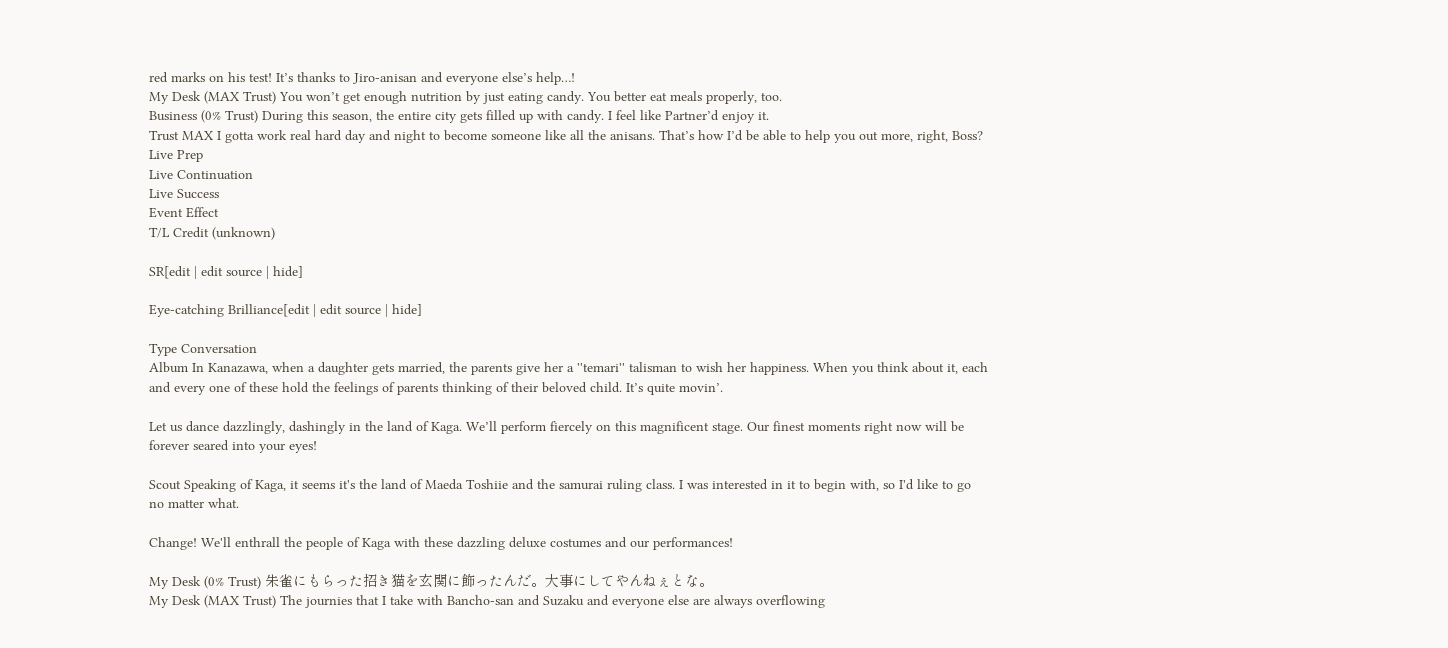red marks on his test! It’s thanks to Jiro-anisan and everyone else’s help…!
My Desk (MAX Trust) You won’t get enough nutrition by just eating candy. You better eat meals properly, too.
Business (0% Trust) During this season, the entire city gets filled up with candy. I feel like Partner’d enjoy it.
Trust MAX I gotta work real hard day and night to become someone like all the anisans. That’s how I’d be able to help you out more, right, Boss?
Live Prep
Live Continuation
Live Success
Event Effect
T/L Credit (unknown)

SR[edit | edit source | hide]

Eye-catching Brilliance[edit | edit source | hide]

Type Conversation
Album In Kanazawa, when a daughter gets married, the parents give her a ''temari'' talisman to wish her happiness. When you think about it, each and every one of these hold the feelings of parents thinking of their beloved child. It’s quite movin’.

Let us dance dazzlingly, dashingly in the land of Kaga. We’ll perform fiercely on this magnificent stage. Our finest moments right now will be forever seared into your eyes!

Scout Speaking of Kaga, it seems it's the land of Maeda Toshiie and the samurai ruling class. I was interested in it to begin with, so I'd like to go no matter what.

Change! We'll enthrall the people of Kaga with these dazzling deluxe costumes and our performances!

My Desk (0% Trust) 朱雀にもらった招き猫を玄関に飾ったんだ。大事にしてやんねぇとな。
My Desk (MAX Trust) The journies that I take with Bancho-san and Suzaku and everyone else are always overflowing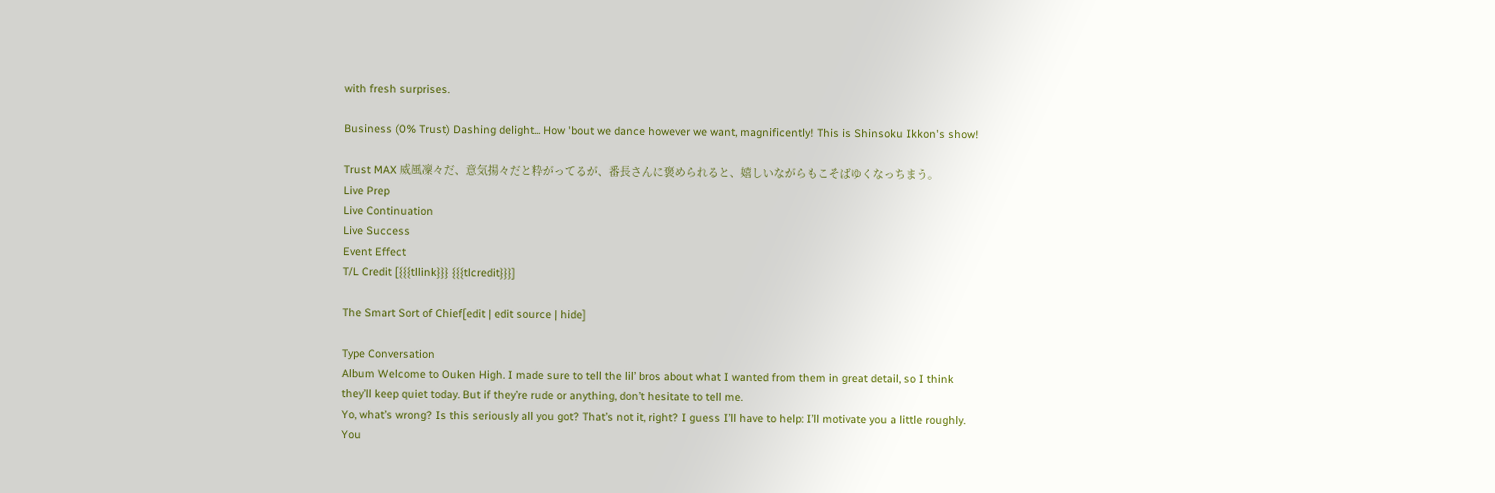with fresh surprises.

Business (0% Trust) Dashing delight... How 'bout we dance however we want, magnificently! This is Shinsoku Ikkon's show!

Trust MAX 威風凜々だ、意気揚々だと粋がってるが、番長さんに褒められると、嬉しいながらもこそばゆくなっちまう。
Live Prep
Live Continuation
Live Success
Event Effect
T/L Credit [{{{tllink}}} {{{tlcredit}}}]

The Smart Sort of Chief[edit | edit source | hide]

Type Conversation
Album Welcome to Ouken High. I made sure to tell the lil’ bros about what I wanted from them in great detail, so I think they’ll keep quiet today. But if they’re rude or anything, don’t hesitate to tell me.
Yo, what’s wrong? Is this seriously all you got? That’s not it, right? I guess I’ll have to help: I’ll motivate you a little roughly. You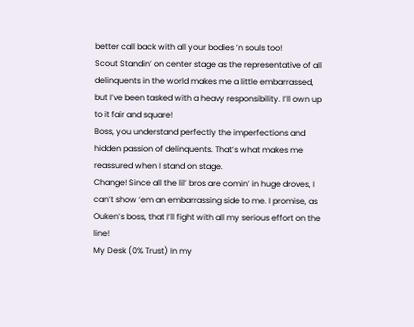better call back with all your bodies ’n souls too!
Scout Standin’ on center stage as the representative of all delinquents in the world makes me a little embarrassed, but I’ve been tasked with a heavy responsibility. I’ll own up to it fair and square!
Boss, you understand perfectly the imperfections and hidden passion of delinquents. That’s what makes me reassured when I stand on stage.
Change! Since all the lil’ bros are comin’ in huge droves, I can’t show ‘em an embarrassing side to me. I promise, as Ouken’s boss, that I’ll fight with all my serious effort on the line!
My Desk (0% Trust) In my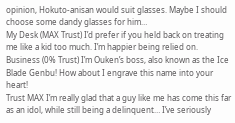opinion, Hokuto-anisan would suit glasses. Maybe I should choose some dandy glasses for him…
My Desk (MAX Trust) I’d prefer if you held back on treating me like a kid too much. I’m happier being relied on.
Business (0% Trust) I’m Ouken’s boss, also known as the Ice Blade Genbu! How about I engrave this name into your heart!
Trust MAX I’m really glad that a guy like me has come this far as an idol, while still being a delinquent… I’ve seriously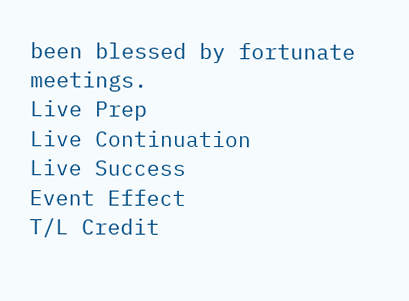been blessed by fortunate meetings.
Live Prep
Live Continuation
Live Success
Event Effect
T/L Credit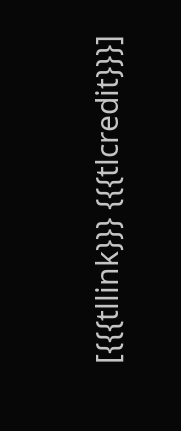[{{{tllink}}} {{{tlcredit}}}]